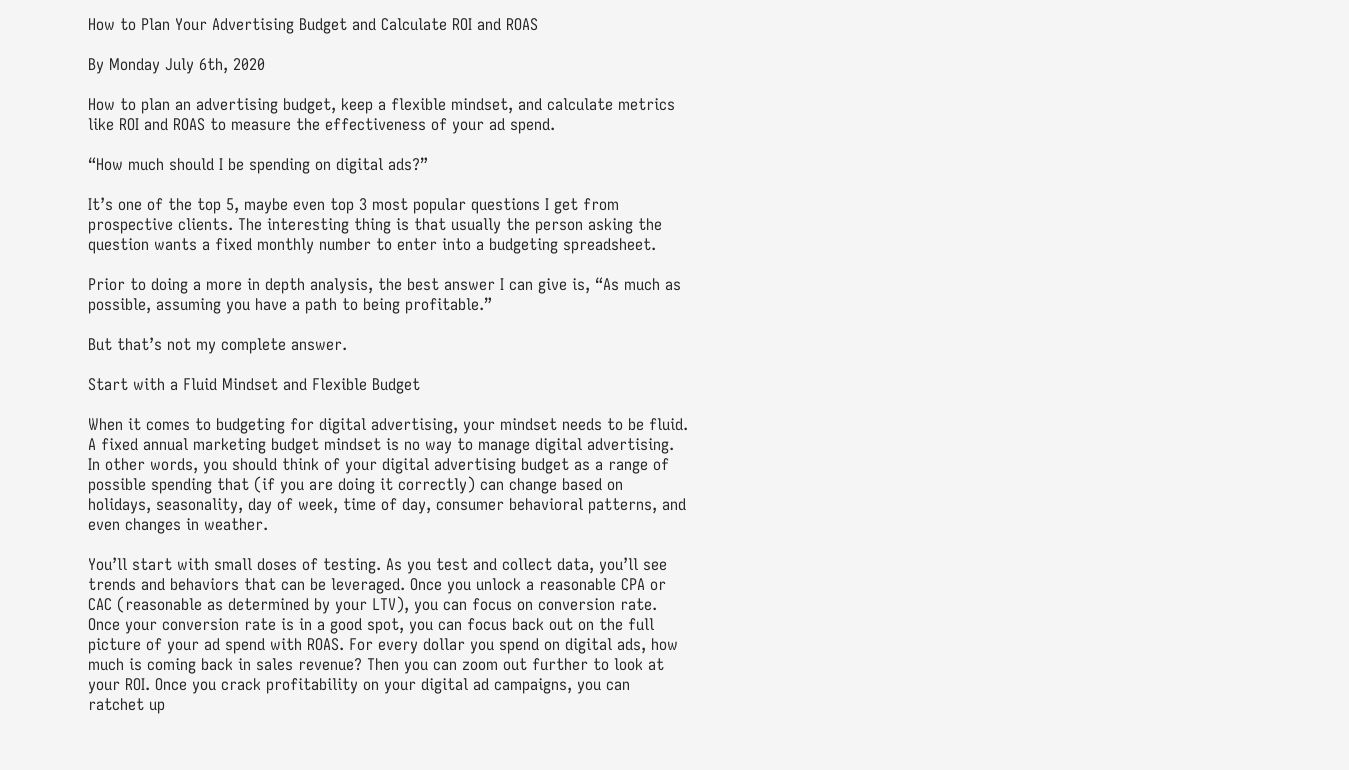How to Plan Your Advertising Budget and Calculate ROI and ROAS

By Monday July 6th, 2020

How to plan an advertising budget, keep a flexible mindset, and calculate metrics like ROI and ROAS to measure the effectiveness of your ad spend.

“How much should I be spending on digital ads?”

It’s one of the top 5, maybe even top 3 most popular questions I get from prospective clients. The interesting thing is that usually the person asking the question wants a fixed monthly number to enter into a budgeting spreadsheet.

Prior to doing a more in depth analysis, the best answer I can give is, “As much as possible, assuming you have a path to being profitable.”

But that’s not my complete answer.

Start with a Fluid Mindset and Flexible Budget

When it comes to budgeting for digital advertising, your mindset needs to be fluid. A fixed annual marketing budget mindset is no way to manage digital advertising. In other words, you should think of your digital advertising budget as a range of possible spending that (if you are doing it correctly) can change based on holidays, seasonality, day of week, time of day, consumer behavioral patterns, and even changes in weather.

You’ll start with small doses of testing. As you test and collect data, you’ll see trends and behaviors that can be leveraged. Once you unlock a reasonable CPA or CAC (reasonable as determined by your LTV), you can focus on conversion rate. Once your conversion rate is in a good spot, you can focus back out on the full picture of your ad spend with ROAS. For every dollar you spend on digital ads, how much is coming back in sales revenue? Then you can zoom out further to look at your ROI. Once you crack profitability on your digital ad campaigns, you can ratchet up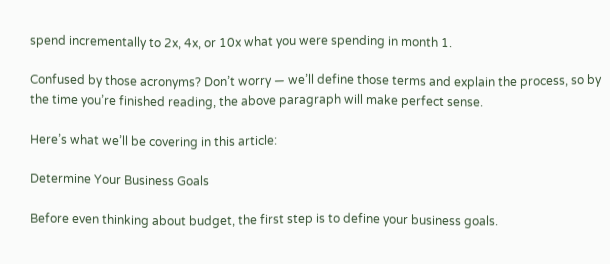spend incrementally to 2x, 4x, or 10x what you were spending in month 1.

Confused by those acronyms? Don’t worry — we’ll define those terms and explain the process, so by the time you’re finished reading, the above paragraph will make perfect sense.

Here’s what we’ll be covering in this article:

Determine Your Business Goals

Before even thinking about budget, the first step is to define your business goals.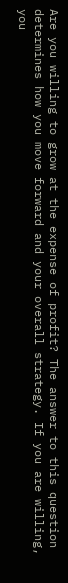Are you willing to grow at the expense of profit? The answer to this question determines how you move forward and your overall strategy. If you are willing, you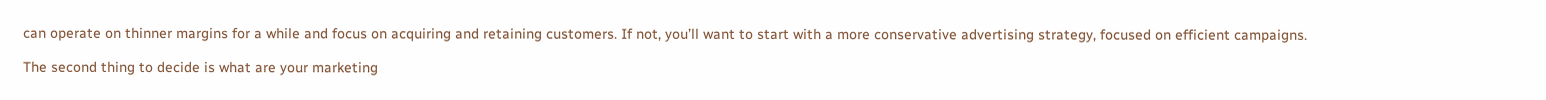can operate on thinner margins for a while and focus on acquiring and retaining customers. If not, you’ll want to start with a more conservative advertising strategy, focused on efficient campaigns.

The second thing to decide is what are your marketing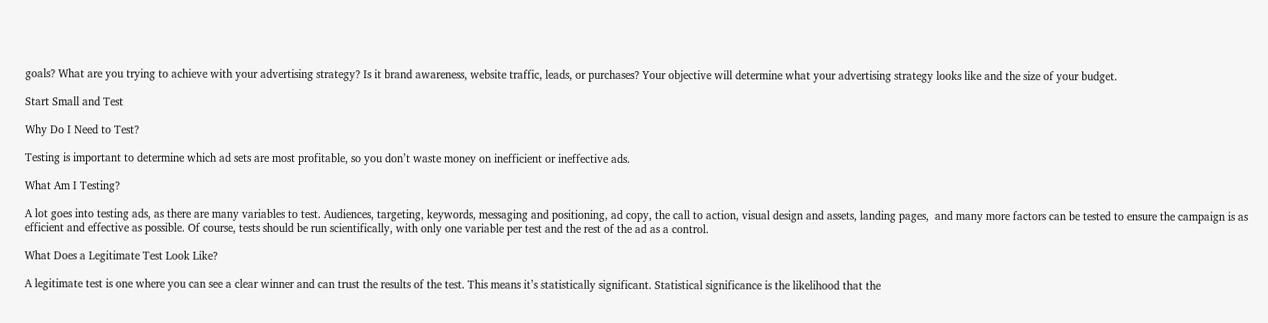goals? What are you trying to achieve with your advertising strategy? Is it brand awareness, website traffic, leads, or purchases? Your objective will determine what your advertising strategy looks like and the size of your budget.

Start Small and Test

Why Do I Need to Test?

Testing is important to determine which ad sets are most profitable, so you don’t waste money on inefficient or ineffective ads.

What Am I Testing?

A lot goes into testing ads, as there are many variables to test. Audiences, targeting, keywords, messaging and positioning, ad copy, the call to action, visual design and assets, landing pages,  and many more factors can be tested to ensure the campaign is as efficient and effective as possible. Of course, tests should be run scientifically, with only one variable per test and the rest of the ad as a control.

What Does a Legitimate Test Look Like?

A legitimate test is one where you can see a clear winner and can trust the results of the test. This means it’s statistically significant. Statistical significance is the likelihood that the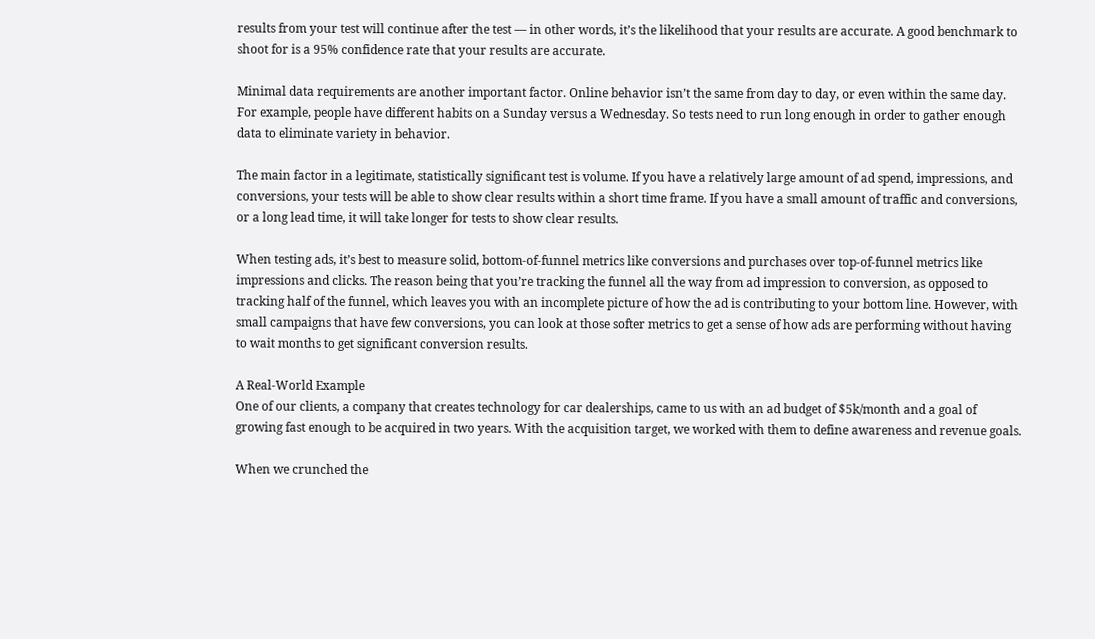results from your test will continue after the test — in other words, it’s the likelihood that your results are accurate. A good benchmark to shoot for is a 95% confidence rate that your results are accurate.

Minimal data requirements are another important factor. Online behavior isn’t the same from day to day, or even within the same day. For example, people have different habits on a Sunday versus a Wednesday. So tests need to run long enough in order to gather enough data to eliminate variety in behavior.

The main factor in a legitimate, statistically significant test is volume. If you have a relatively large amount of ad spend, impressions, and conversions, your tests will be able to show clear results within a short time frame. If you have a small amount of traffic and conversions, or a long lead time, it will take longer for tests to show clear results.

When testing ads, it’s best to measure solid, bottom-of-funnel metrics like conversions and purchases over top-of-funnel metrics like impressions and clicks. The reason being that you’re tracking the funnel all the way from ad impression to conversion, as opposed to tracking half of the funnel, which leaves you with an incomplete picture of how the ad is contributing to your bottom line. However, with small campaigns that have few conversions, you can look at those softer metrics to get a sense of how ads are performing without having to wait months to get significant conversion results.

A Real-World Example
One of our clients, a company that creates technology for car dealerships, came to us with an ad budget of $5k/month and a goal of growing fast enough to be acquired in two years. With the acquisition target, we worked with them to define awareness and revenue goals.

When we crunched the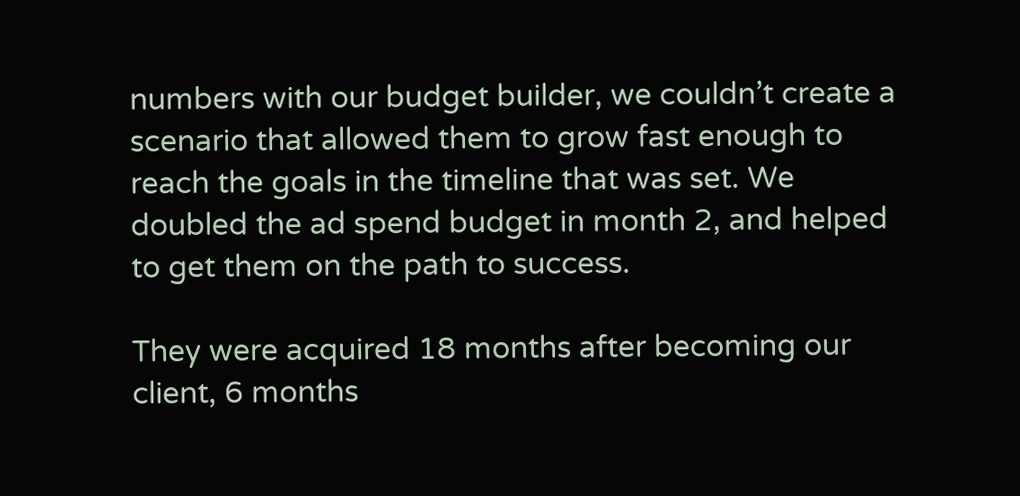numbers with our budget builder, we couldn’t create a scenario that allowed them to grow fast enough to reach the goals in the timeline that was set. We doubled the ad spend budget in month 2, and helped to get them on the path to success.

They were acquired 18 months after becoming our client, 6 months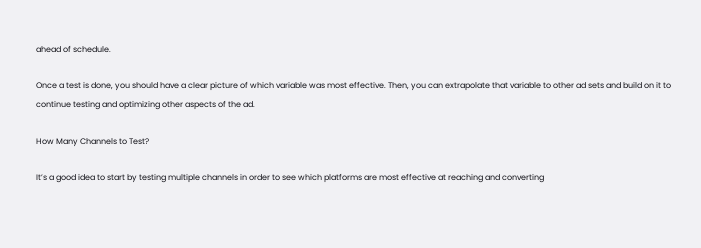ahead of schedule.

Once a test is done, you should have a clear picture of which variable was most effective. Then, you can extrapolate that variable to other ad sets and build on it to continue testing and optimizing other aspects of the ad.

How Many Channels to Test?

It’s a good idea to start by testing multiple channels in order to see which platforms are most effective at reaching and converting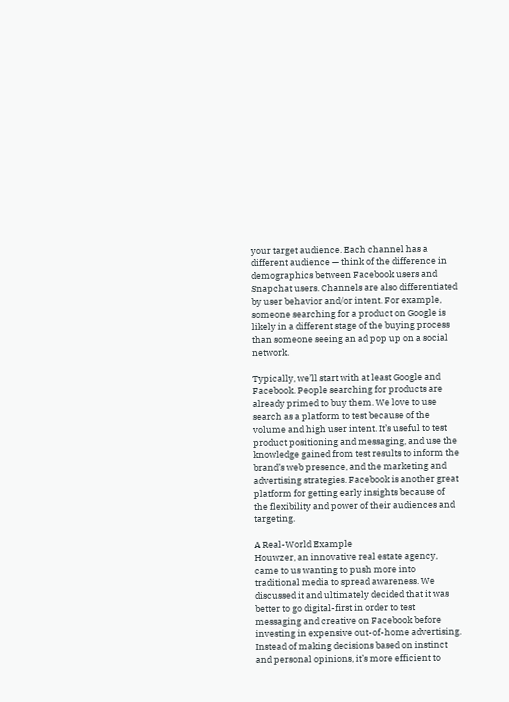your target audience. Each channel has a different audience — think of the difference in demographics between Facebook users and Snapchat users. Channels are also differentiated by user behavior and/or intent. For example, someone searching for a product on Google is likely in a different stage of the buying process than someone seeing an ad pop up on a social network.

Typically, we’ll start with at least Google and Facebook. People searching for products are already primed to buy them. We love to use search as a platform to test because of the volume and high user intent. It’s useful to test product positioning and messaging, and use the knowledge gained from test results to inform the brand’s web presence, and the marketing and advertising strategies. Facebook is another great platform for getting early insights because of the flexibility and power of their audiences and targeting.

A Real-World Example
Houwzer, an innovative real estate agency, came to us wanting to push more into traditional media to spread awareness. We discussed it and ultimately decided that it was better to go digital-first in order to test messaging and creative on Facebook before investing in expensive out-of-home advertising. Instead of making decisions based on instinct and personal opinions, it’s more efficient to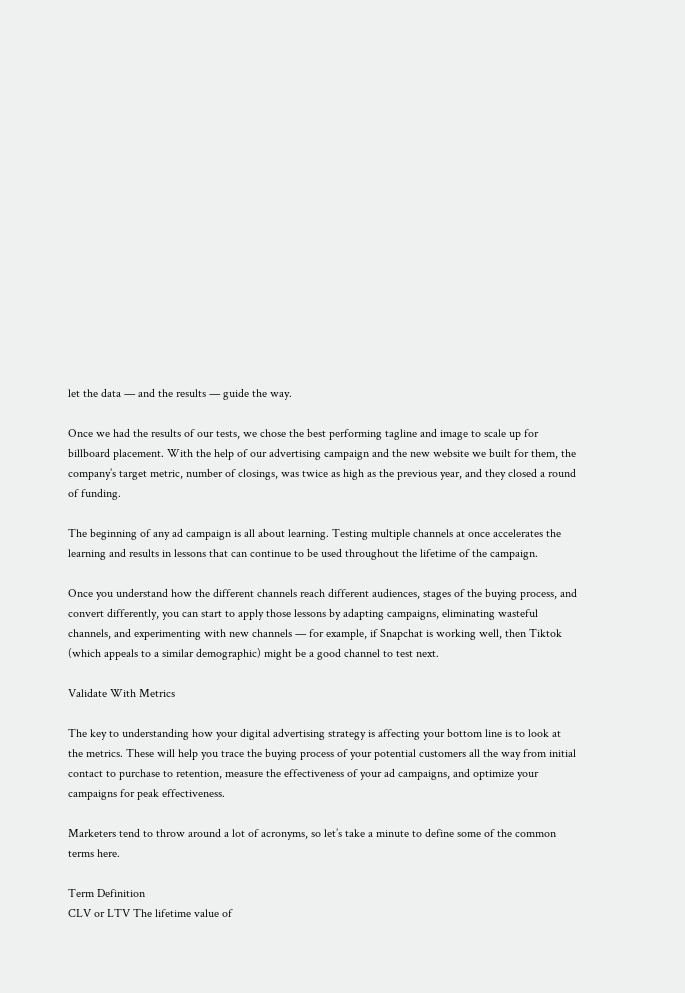let the data — and the results — guide the way.

Once we had the results of our tests, we chose the best performing tagline and image to scale up for billboard placement. With the help of our advertising campaign and the new website we built for them, the company’s target metric, number of closings, was twice as high as the previous year, and they closed a round of funding.

The beginning of any ad campaign is all about learning. Testing multiple channels at once accelerates the learning and results in lessons that can continue to be used throughout the lifetime of the campaign.

Once you understand how the different channels reach different audiences, stages of the buying process, and convert differently, you can start to apply those lessons by adapting campaigns, eliminating wasteful channels, and experimenting with new channels — for example, if Snapchat is working well, then Tiktok (which appeals to a similar demographic) might be a good channel to test next.

Validate With Metrics

The key to understanding how your digital advertising strategy is affecting your bottom line is to look at the metrics. These will help you trace the buying process of your potential customers all the way from initial contact to purchase to retention, measure the effectiveness of your ad campaigns, and optimize your campaigns for peak effectiveness.

Marketers tend to throw around a lot of acronyms, so let’s take a minute to define some of the common terms here.

Term Definition
CLV or LTV The lifetime value of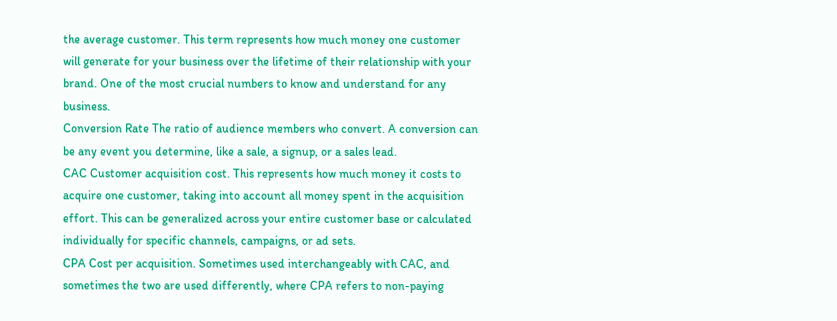the average customer. This term represents how much money one customer will generate for your business over the lifetime of their relationship with your brand. One of the most crucial numbers to know and understand for any business.
Conversion Rate The ratio of audience members who convert. A conversion can be any event you determine, like a sale, a signup, or a sales lead.
CAC Customer acquisition cost. This represents how much money it costs to acquire one customer, taking into account all money spent in the acquisition effort. This can be generalized across your entire customer base or calculated individually for specific channels, campaigns, or ad sets.
CPA Cost per acquisition. Sometimes used interchangeably with CAC, and sometimes the two are used differently, where CPA refers to non-paying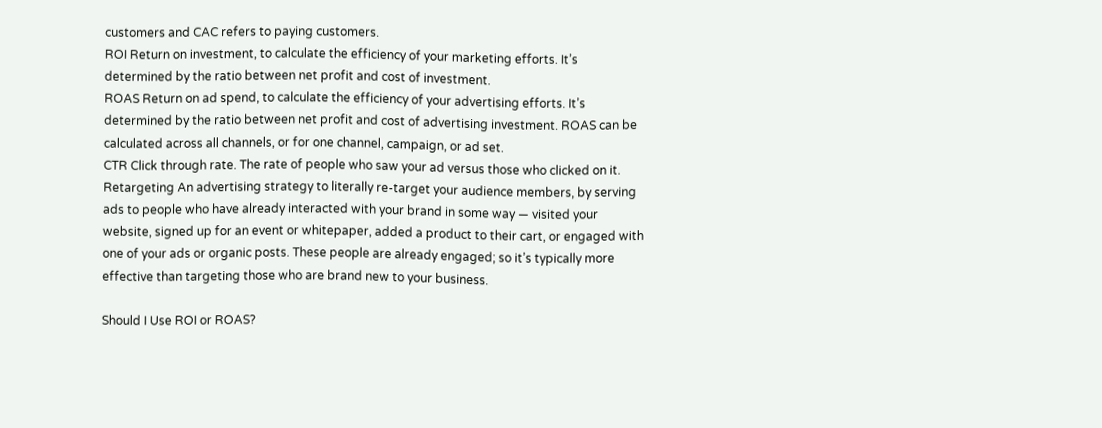customers and CAC refers to paying customers.
ROI Return on investment, to calculate the efficiency of your marketing efforts. It’s determined by the ratio between net profit and cost of investment.
ROAS Return on ad spend, to calculate the efficiency of your advertising efforts. It’s determined by the ratio between net profit and cost of advertising investment. ROAS can be calculated across all channels, or for one channel, campaign, or ad set.
CTR Click through rate. The rate of people who saw your ad versus those who clicked on it.
Retargeting An advertising strategy to literally re-target your audience members, by serving ads to people who have already interacted with your brand in some way — visited your website, signed up for an event or whitepaper, added a product to their cart, or engaged with one of your ads or organic posts. These people are already engaged; so it’s typically more effective than targeting those who are brand new to your business.

Should I Use ROI or ROAS?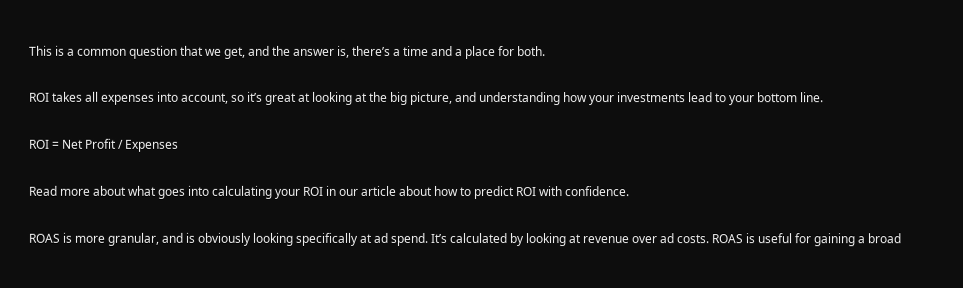This is a common question that we get, and the answer is, there’s a time and a place for both.

ROI takes all expenses into account, so it’s great at looking at the big picture, and understanding how your investments lead to your bottom line.

ROI = Net Profit / Expenses

Read more about what goes into calculating your ROI in our article about how to predict ROI with confidence.

ROAS is more granular, and is obviously looking specifically at ad spend. It’s calculated by looking at revenue over ad costs. ROAS is useful for gaining a broad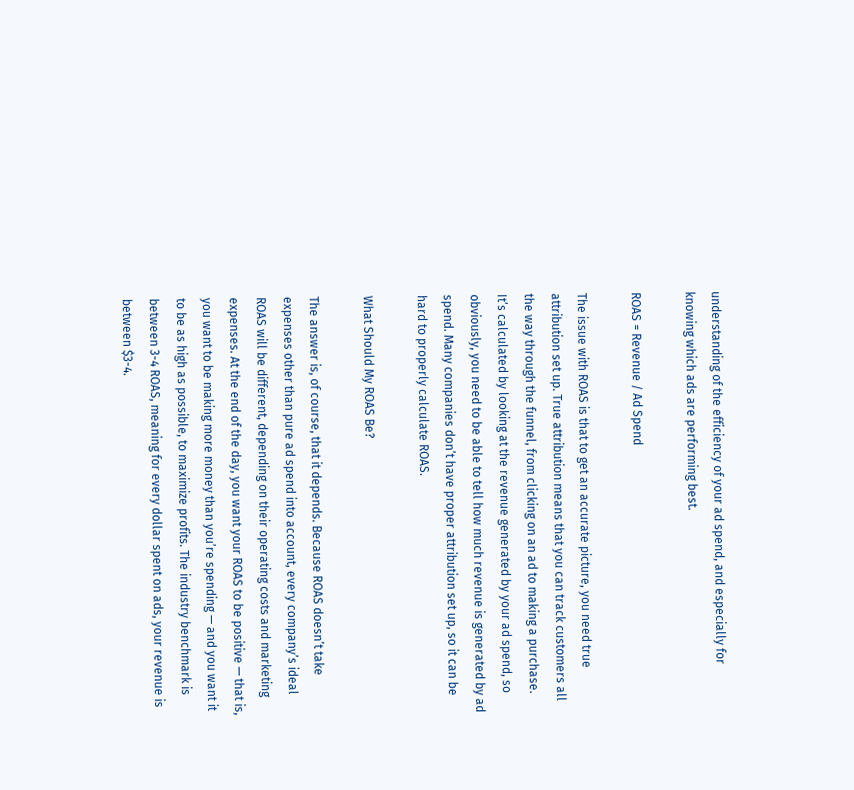understanding of the efficiency of your ad spend, and especially for knowing which ads are performing best.

ROAS = Revenue / Ad Spend

The issue with ROAS is that to get an accurate picture, you need true attribution set up. True attribution means that you can track customers all the way through the funnel, from clicking on an ad to making a purchase. It’s calculated by looking at the revenue generated by your ad spend, so obviously, you need to be able to tell how much revenue is generated by ad spend. Many companies don’t have proper attribution set up, so it can be hard to properly calculate ROAS.

What Should My ROAS Be?

The answer is, of course, that it depends. Because ROAS doesn’t take expenses other than pure ad spend into account, every company’s ideal ROAS will be different, depending on their operating costs and marketing expenses. At the end of the day, you want your ROAS to be positive — that is, you want to be making more money than you’re spending — and you want it to be as high as possible, to maximize profits. The industry benchmark is between 3-4 ROAS, meaning for every dollar spent on ads, your revenue is between $3-4.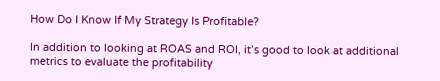How Do I Know If My Strategy Is Profitable?

In addition to looking at ROAS and ROI, it’s good to look at additional metrics to evaluate the profitability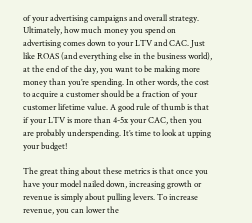of your advertising campaigns and overall strategy. Ultimately, how much money you spend on advertising comes down to your LTV and CAC. Just like ROAS (and everything else in the business world), at the end of the day, you want to be making more money than you’re spending. In other words, the cost to acquire a customer should be a fraction of your customer lifetime value. A good rule of thumb is that if your LTV is more than 4-5x your CAC, then you are probably underspending. It’s time to look at upping your budget!

The great thing about these metrics is that once you have your model nailed down, increasing growth or revenue is simply about pulling levers. To increase revenue, you can lower the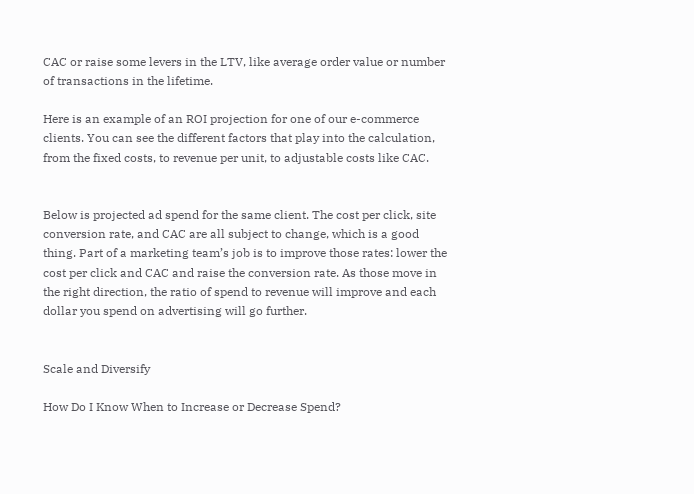CAC or raise some levers in the LTV, like average order value or number of transactions in the lifetime.

Here is an example of an ROI projection for one of our e-commerce clients. You can see the different factors that play into the calculation, from the fixed costs, to revenue per unit, to adjustable costs like CAC.


Below is projected ad spend for the same client. The cost per click, site conversion rate, and CAC are all subject to change, which is a good thing. Part of a marketing team’s job is to improve those rates: lower the cost per click and CAC and raise the conversion rate. As those move in the right direction, the ratio of spend to revenue will improve and each dollar you spend on advertising will go further.


Scale and Diversify

How Do I Know When to Increase or Decrease Spend?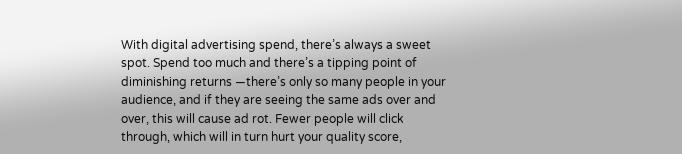With digital advertising spend, there’s always a sweet spot. Spend too much and there’s a tipping point of diminishing returns —there’s only so many people in your audience, and if they are seeing the same ads over and over, this will cause ad rot. Fewer people will click through, which will in turn hurt your quality score,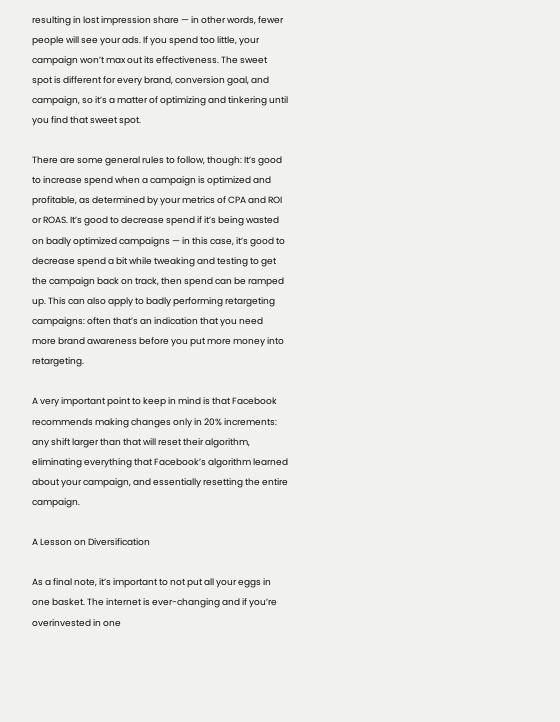resulting in lost impression share — in other words, fewer people will see your ads. If you spend too little, your campaign won’t max out its effectiveness. The sweet spot is different for every brand, conversion goal, and campaign, so it’s a matter of optimizing and tinkering until you find that sweet spot.

There are some general rules to follow, though: It’s good to increase spend when a campaign is optimized and profitable, as determined by your metrics of CPA and ROI or ROAS. It’s good to decrease spend if it’s being wasted on badly optimized campaigns — in this case, it’s good to decrease spend a bit while tweaking and testing to get the campaign back on track, then spend can be ramped up. This can also apply to badly performing retargeting campaigns: often that’s an indication that you need more brand awareness before you put more money into retargeting.

A very important point to keep in mind is that Facebook recommends making changes only in 20% increments: any shift larger than that will reset their algorithm, eliminating everything that Facebook’s algorithm learned about your campaign, and essentially resetting the entire campaign.

A Lesson on Diversification

As a final note, it’s important to not put all your eggs in one basket. The internet is ever-changing and if you’re overinvested in one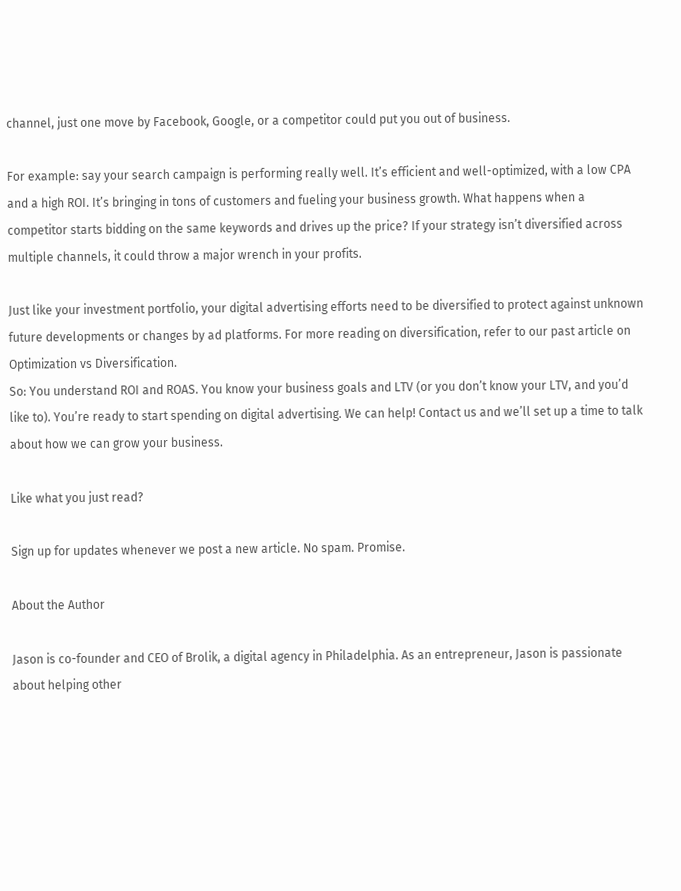channel, just one move by Facebook, Google, or a competitor could put you out of business.

For example: say your search campaign is performing really well. It’s efficient and well-optimized, with a low CPA and a high ROI. It’s bringing in tons of customers and fueling your business growth. What happens when a competitor starts bidding on the same keywords and drives up the price? If your strategy isn’t diversified across multiple channels, it could throw a major wrench in your profits.

Just like your investment portfolio, your digital advertising efforts need to be diversified to protect against unknown future developments or changes by ad platforms. For more reading on diversification, refer to our past article on Optimization vs Diversification.
So: You understand ROI and ROAS. You know your business goals and LTV (or you don’t know your LTV, and you’d like to). You’re ready to start spending on digital advertising. We can help! Contact us and we’ll set up a time to talk about how we can grow your business.

Like what you just read?

Sign up for updates whenever we post a new article. No spam. Promise.

About the Author

Jason is co-founder and CEO of Brolik, a digital agency in Philadelphia. As an entrepreneur, Jason is passionate about helping other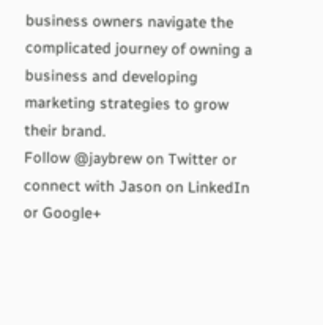business owners navigate the complicated journey of owning a business and developing marketing strategies to grow their brand.
Follow @jaybrew on Twitter or connect with Jason on LinkedIn or Google+